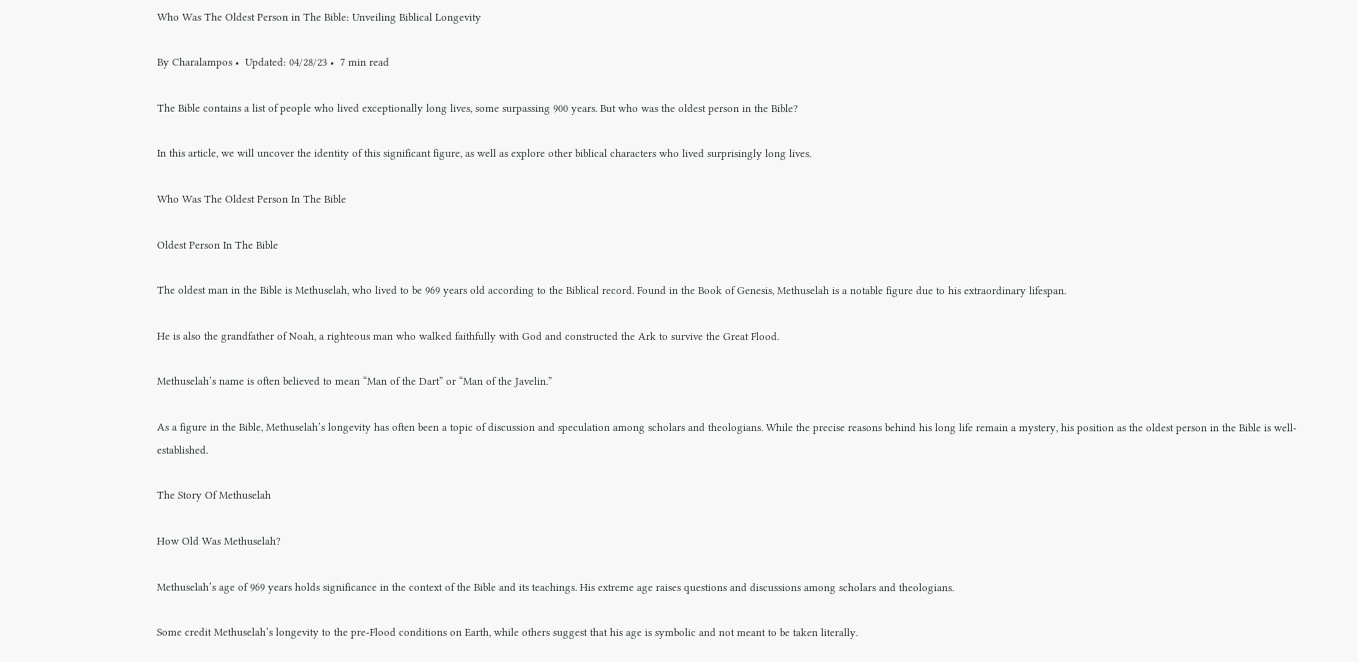Who Was The Oldest Person in The Bible: Unveiling Biblical Longevity

By Charalampos •  Updated: 04/28/23 •  7 min read

The Bible contains a list of people who lived exceptionally long lives, some surpassing 900 years. But who was the oldest person in the Bible?

In this article, we will uncover the identity of this significant figure, as well as explore other biblical characters who lived surprisingly long lives.

Who Was The Oldest Person In The Bible

Oldest Person In The Bible

The oldest man in the Bible is Methuselah, who lived to be 969 years old according to the Biblical record. Found in the Book of Genesis, Methuselah is a notable figure due to his extraordinary lifespan.

He is also the grandfather of Noah, a righteous man who walked faithfully with God and constructed the Ark to survive the Great Flood.

Methuselah’s name is often believed to mean “Man of the Dart” or “Man of the Javelin.”

As a figure in the Bible, Methuselah’s longevity has often been a topic of discussion and speculation among scholars and theologians. While the precise reasons behind his long life remain a mystery, his position as the oldest person in the Bible is well-established.

The Story Of Methuselah

How Old Was Methuselah?

Methuselah’s age of 969 years holds significance in the context of the Bible and its teachings. His extreme age raises questions and discussions among scholars and theologians.

Some credit Methuselah’s longevity to the pre-Flood conditions on Earth, while others suggest that his age is symbolic and not meant to be taken literally.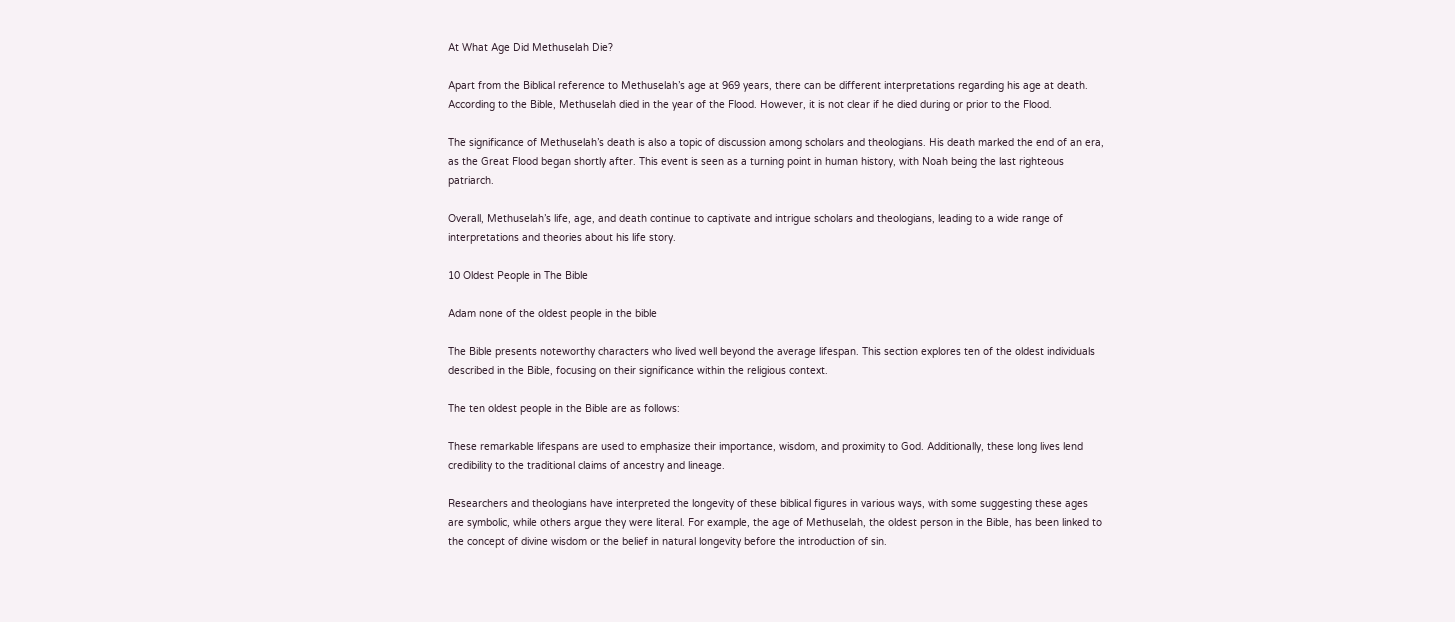At What Age Did Methuselah Die?

Apart from the Biblical reference to Methuselah’s age at 969 years, there can be different interpretations regarding his age at death. According to the Bible, Methuselah died in the year of the Flood. However, it is not clear if he died during or prior to the Flood.

The significance of Methuselah’s death is also a topic of discussion among scholars and theologians. His death marked the end of an era, as the Great Flood began shortly after. This event is seen as a turning point in human history, with Noah being the last righteous patriarch.

Overall, Methuselah’s life, age, and death continue to captivate and intrigue scholars and theologians, leading to a wide range of interpretations and theories about his life story.

10 Oldest People in The Bible

Adam none of the oldest people in the bible

The Bible presents noteworthy characters who lived well beyond the average lifespan. This section explores ten of the oldest individuals described in the Bible, focusing on their significance within the religious context.

The ten oldest people in the Bible are as follows:

These remarkable lifespans are used to emphasize their importance, wisdom, and proximity to God. Additionally, these long lives lend credibility to the traditional claims of ancestry and lineage.

Researchers and theologians have interpreted the longevity of these biblical figures in various ways, with some suggesting these ages are symbolic, while others argue they were literal. For example, the age of Methuselah, the oldest person in the Bible, has been linked to the concept of divine wisdom or the belief in natural longevity before the introduction of sin.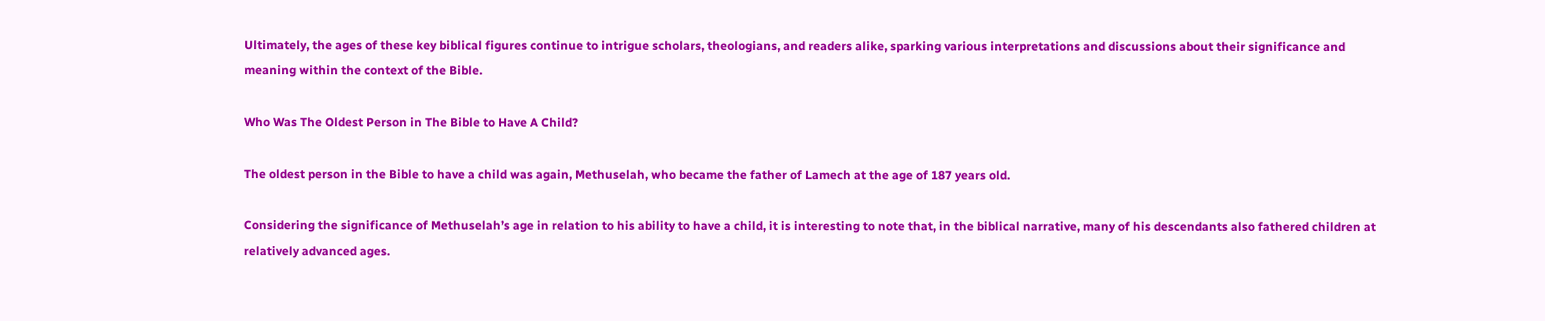Ultimately, the ages of these key biblical figures continue to intrigue scholars, theologians, and readers alike, sparking various interpretations and discussions about their significance and meaning within the context of the Bible.

Who Was The Oldest Person in The Bible to Have A Child?

The oldest person in the Bible to have a child was again, Methuselah, who became the father of Lamech at the age of 187 years old.

Considering the significance of Methuselah’s age in relation to his ability to have a child, it is interesting to note that, in the biblical narrative, many of his descendants also fathered children at relatively advanced ages.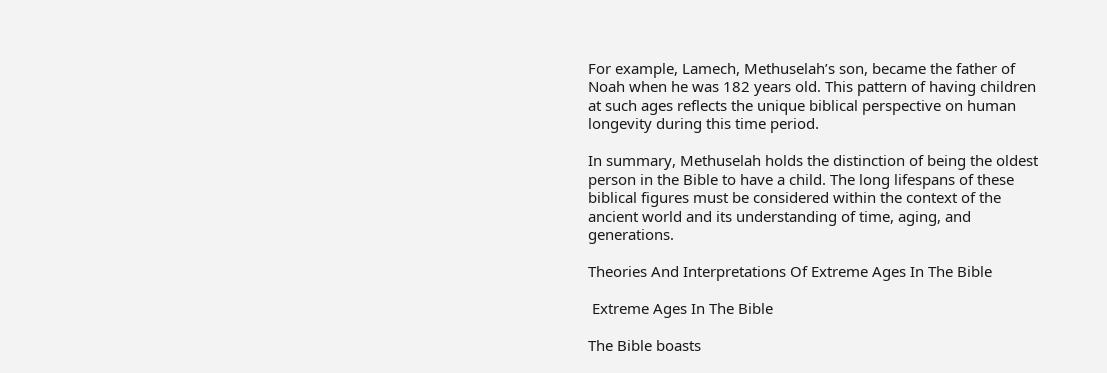For example, Lamech, Methuselah’s son, became the father of Noah when he was 182 years old. This pattern of having children at such ages reflects the unique biblical perspective on human longevity during this time period.

In summary, Methuselah holds the distinction of being the oldest person in the Bible to have a child. The long lifespans of these biblical figures must be considered within the context of the ancient world and its understanding of time, aging, and generations.

Theories And Interpretations Of Extreme Ages In The Bible

 Extreme Ages In The Bible

The Bible boasts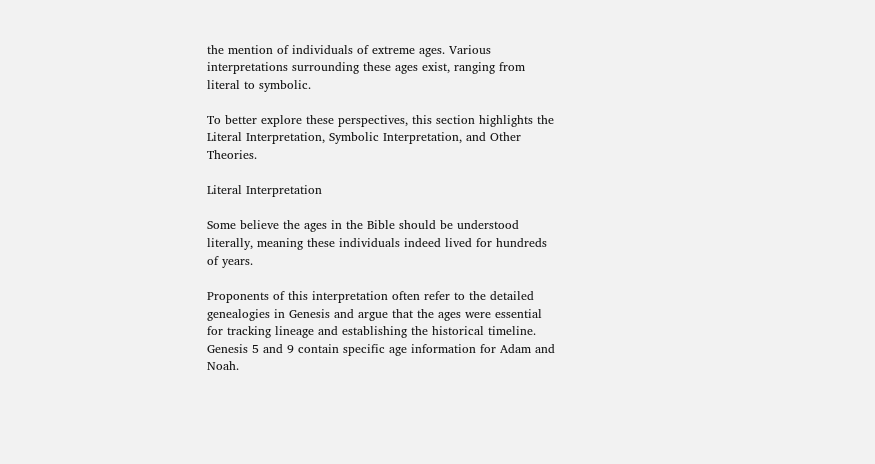the mention of individuals of extreme ages. Various interpretations surrounding these ages exist, ranging from literal to symbolic.

To better explore these perspectives, this section highlights the Literal Interpretation, Symbolic Interpretation, and Other Theories.

Literal Interpretation

Some believe the ages in the Bible should be understood literally, meaning these individuals indeed lived for hundreds of years.

Proponents of this interpretation often refer to the detailed genealogies in Genesis and argue that the ages were essential for tracking lineage and establishing the historical timeline. Genesis 5 and 9 contain specific age information for Adam and Noah.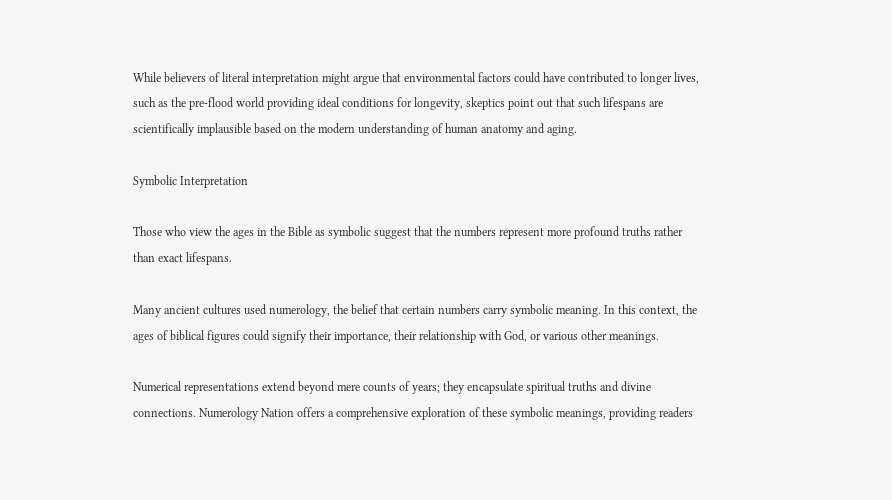While believers of literal interpretation might argue that environmental factors could have contributed to longer lives, such as the pre-flood world providing ideal conditions for longevity, skeptics point out that such lifespans are scientifically implausible based on the modern understanding of human anatomy and aging.

Symbolic Interpretation

Those who view the ages in the Bible as symbolic suggest that the numbers represent more profound truths rather than exact lifespans.

Many ancient cultures used numerology, the belief that certain numbers carry symbolic meaning. In this context, the ages of biblical figures could signify their importance, their relationship with God, or various other meanings.

Numerical representations extend beyond mere counts of years; they encapsulate spiritual truths and divine connections. Numerology Nation offers a comprehensive exploration of these symbolic meanings, providing readers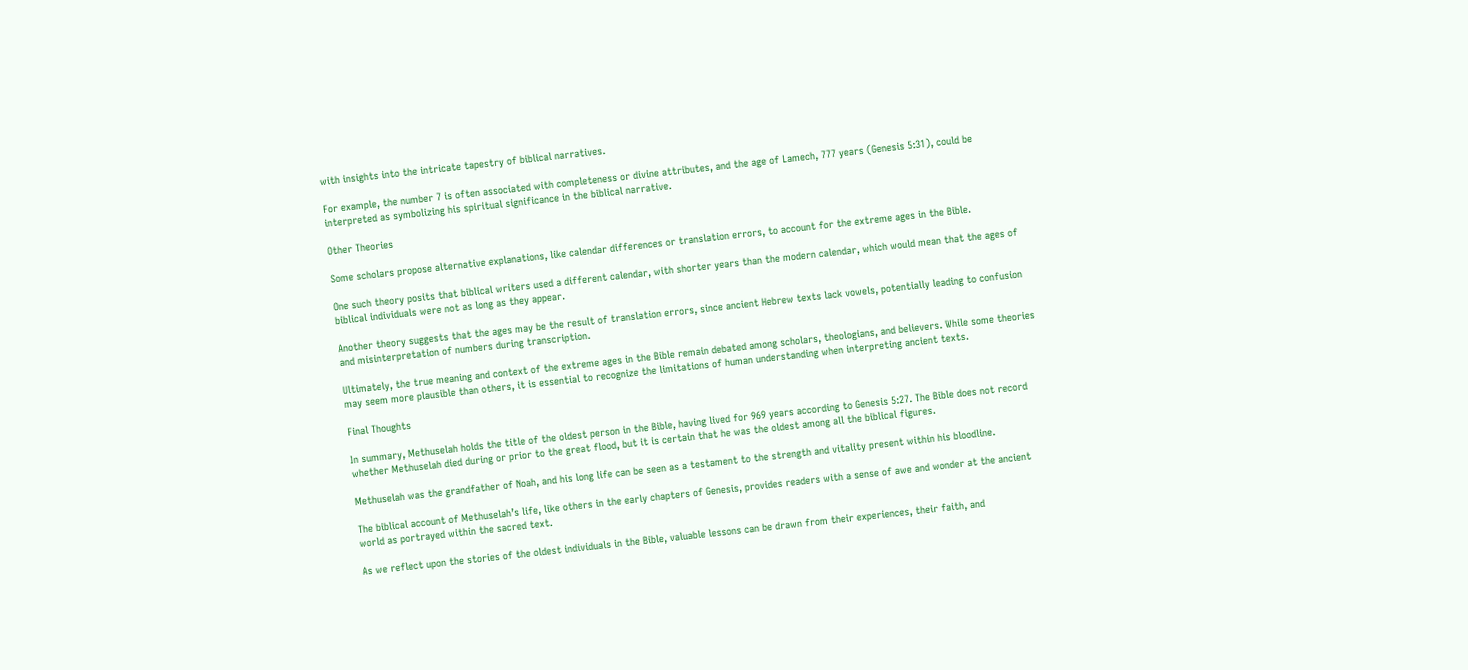with insights into the intricate tapestry of biblical narratives.

For example, the number 7 is often associated with completeness or divine attributes, and the age of Lamech, 777 years (Genesis 5:31), could be interpreted as symbolizing his spiritual significance in the biblical narrative.

Other Theories

Some scholars propose alternative explanations, like calendar differences or translation errors, to account for the extreme ages in the Bible.

One such theory posits that biblical writers used a different calendar, with shorter years than the modern calendar, which would mean that the ages of biblical individuals were not as long as they appear.

Another theory suggests that the ages may be the result of translation errors, since ancient Hebrew texts lack vowels, potentially leading to confusion and misinterpretation of numbers during transcription.

Ultimately, the true meaning and context of the extreme ages in the Bible remain debated among scholars, theologians, and believers. While some theories may seem more plausible than others, it is essential to recognize the limitations of human understanding when interpreting ancient texts.

Final Thoughts

In summary, Methuselah holds the title of the oldest person in the Bible, having lived for 969 years according to Genesis 5:27. The Bible does not record whether Methuselah died during or prior to the great flood, but it is certain that he was the oldest among all the biblical figures.

Methuselah was the grandfather of Noah, and his long life can be seen as a testament to the strength and vitality present within his bloodline.

The biblical account of Methuselah’s life, like others in the early chapters of Genesis, provides readers with a sense of awe and wonder at the ancient world as portrayed within the sacred text.

As we reflect upon the stories of the oldest individuals in the Bible, valuable lessons can be drawn from their experiences, their faith, and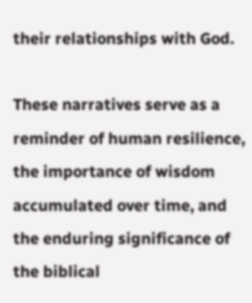their relationships with God.

These narratives serve as a reminder of human resilience, the importance of wisdom accumulated over time, and the enduring significance of the biblical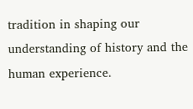tradition in shaping our understanding of history and the human experience.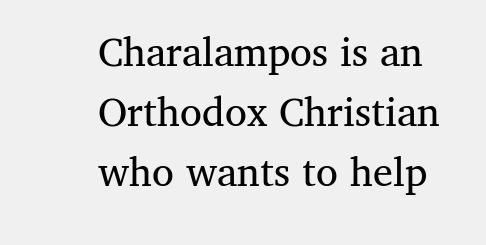Charalampos is an Orthodox Christian who wants to help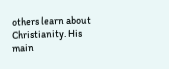others learn about Christianity. His main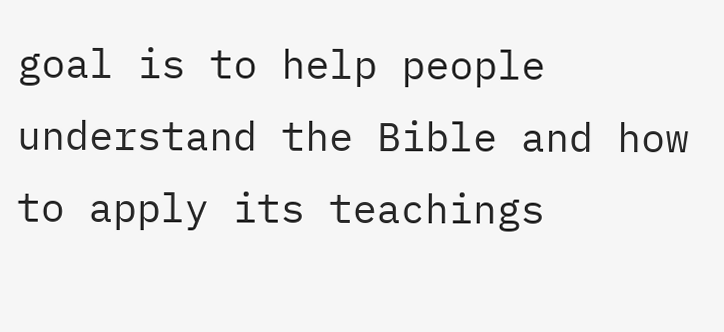goal is to help people understand the Bible and how to apply its teachings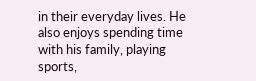in their everyday lives. He also enjoys spending time with his family, playing sports,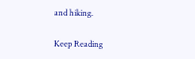and hiking.

Keep Reading